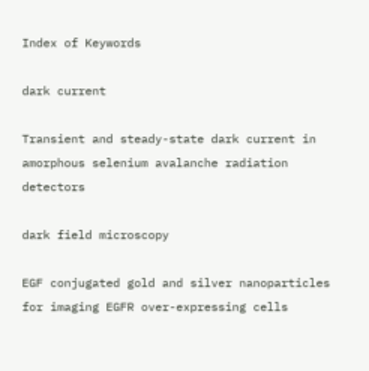Index of Keywords

dark current

Transient and steady-state dark current in amorphous selenium avalanche radiation detectors

dark field microscopy

EGF conjugated gold and silver nanoparticles for imaging EGFR over-expressing cells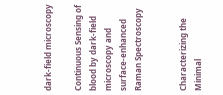dark-field microscopy

Continuous Sensing of blood by dark-field microscopy and surface-enhanced Raman Spectroscopy


Characterizing the Minimal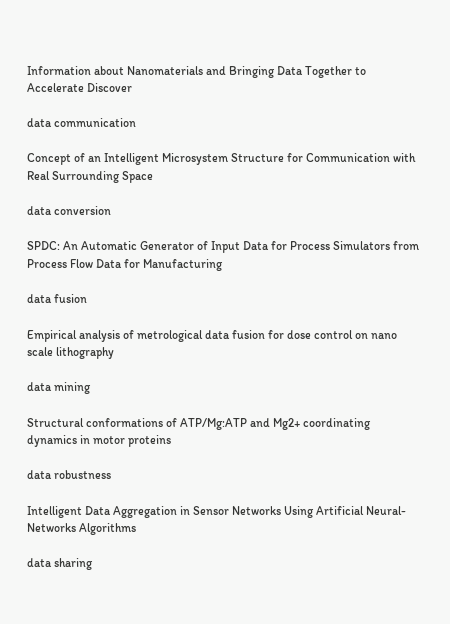Information about Nanomaterials and Bringing Data Together to Accelerate Discover

data communication

Concept of an Intelligent Microsystem Structure for Communication with Real Surrounding Space

data conversion

SPDC: An Automatic Generator of Input Data for Process Simulators from Process Flow Data for Manufacturing

data fusion

Empirical analysis of metrological data fusion for dose control on nano scale lithography

data mining

Structural conformations of ATP/Mg:ATP and Mg2+ coordinating dynamics in motor proteins

data robustness

Intelligent Data Aggregation in Sensor Networks Using Artificial Neural-Networks Algorithms

data sharing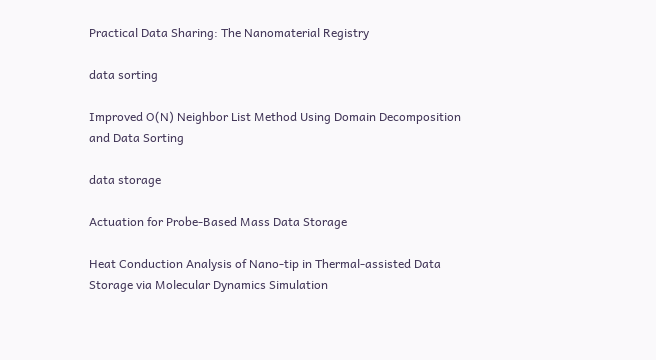Practical Data Sharing: The Nanomaterial Registry

data sorting

Improved O(N) Neighbor List Method Using Domain Decomposition and Data Sorting

data storage

Actuation for Probe-Based Mass Data Storage

Heat Conduction Analysis of Nano-tip in Thermal-assisted Data Storage via Molecular Dynamics Simulation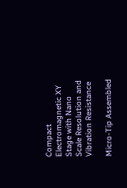Compact Electromagnetic XY Stage with Nano Scale Resolution and Vibration Resistance

Micro-Tip Assembled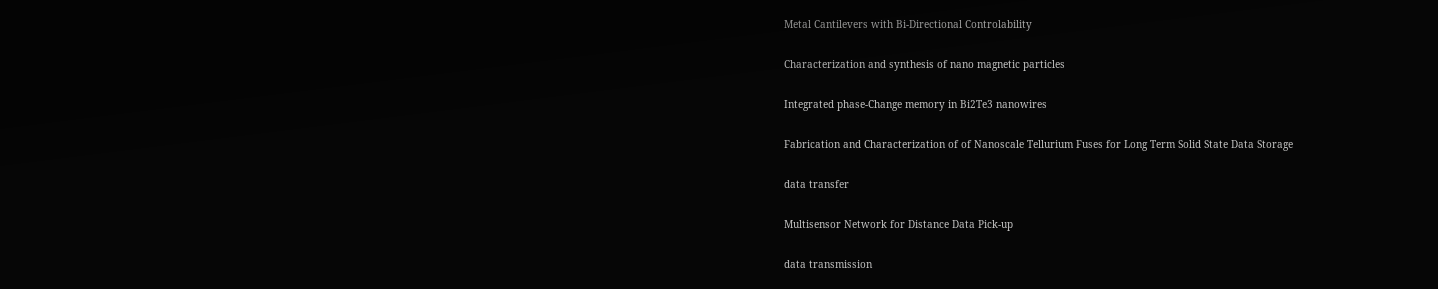Metal Cantilevers with Bi-Directional Controlability

Characterization and synthesis of nano magnetic particles

Integrated phase-Change memory in Bi2Te3 nanowires

Fabrication and Characterization of of Nanoscale Tellurium Fuses for Long Term Solid State Data Storage

data transfer

Multisensor Network for Distance Data Pick-up

data transmission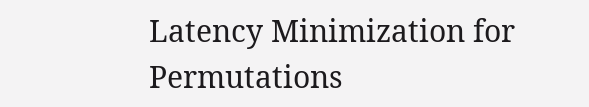Latency Minimization for Permutations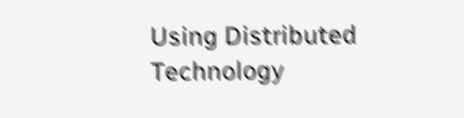Using Distributed Technology